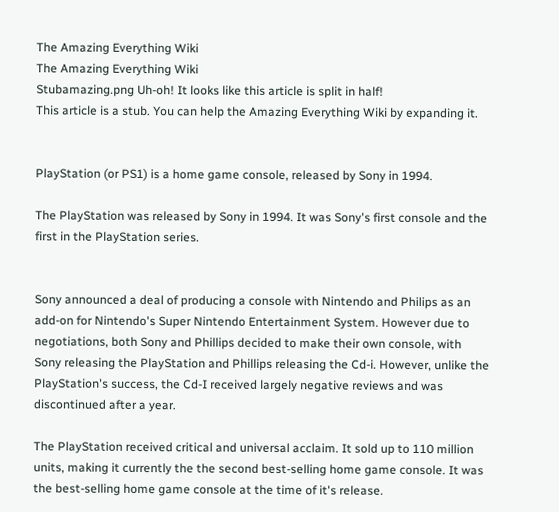The Amazing Everything Wiki
The Amazing Everything Wiki
Stubamazing.png Uh-oh! It looks like this article is split in half!
This article is a stub. You can help the Amazing Everything Wiki by expanding it.


PlayStation (or PS1) is a home game console, released by Sony in 1994.

The PlayStation was released by Sony in 1994. It was Sony's first console and the first in the PlayStation series.


Sony announced a deal of producing a console with Nintendo and Philips as an add-on for Nintendo's Super Nintendo Entertainment System. However due to negotiations, both Sony and Phillips decided to make their own console, with Sony releasing the PlayStation and Phillips releasing the Cd-i. However, unlike the PlayStation's success, the Cd-I received largely negative reviews and was discontinued after a year.

The PlayStation received critical and universal acclaim. It sold up to 110 million units, making it currently the the second best-selling home game console. It was the best-selling home game console at the time of it's release.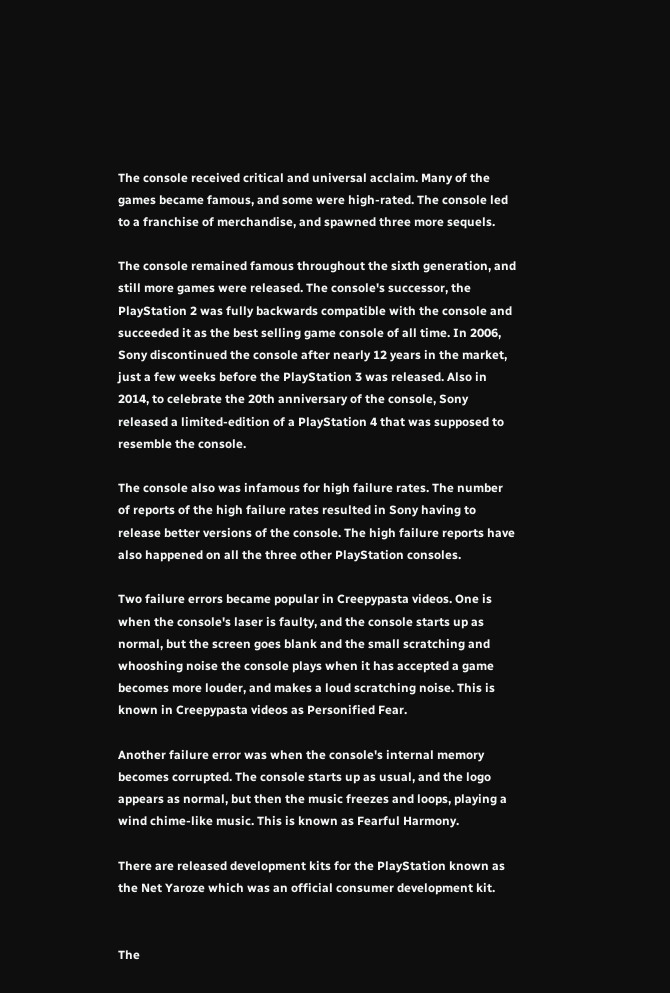The console received critical and universal acclaim. Many of the games became famous, and some were high-rated. The console led to a franchise of merchandise, and spawned three more sequels.

The console remained famous throughout the sixth generation, and still more games were released. The console's successor, the PlayStation 2 was fully backwards compatible with the console and succeeded it as the best selling game console of all time. In 2006, Sony discontinued the console after nearly 12 years in the market, just a few weeks before the PlayStation 3 was released. Also in 2014, to celebrate the 20th anniversary of the console, Sony released a limited-edition of a PlayStation 4 that was supposed to resemble the console.

The console also was infamous for high failure rates. The number of reports of the high failure rates resulted in Sony having to release better versions of the console. The high failure reports have also happened on all the three other PlayStation consoles.

Two failure errors became popular in Creepypasta videos. One is when the console's laser is faulty, and the console starts up as normal, but the screen goes blank and the small scratching and whooshing noise the console plays when it has accepted a game becomes more louder, and makes a loud scratching noise. This is known in Creepypasta videos as Personified Fear.

Another failure error was when the console's internal memory becomes corrupted. The console starts up as usual, and the logo appears as normal, but then the music freezes and loops, playing a wind chime-like music. This is known as Fearful Harmony.

There are released development kits for the PlayStation known as the Net Yaroze which was an official consumer development kit.


The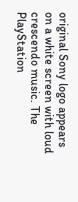original Sony logo appears on a white screen with loud crescendo music. The PlayStation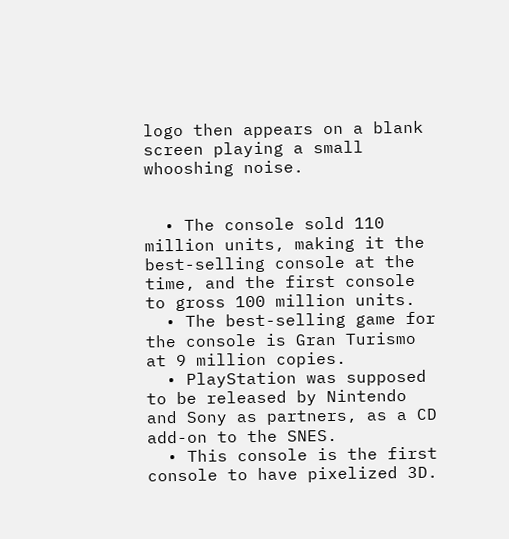logo then appears on a blank screen playing a small whooshing noise.


  • The console sold 110 million units, making it the best-selling console at the time, and the first console to gross 100 million units.
  • The best-selling game for the console is Gran Turismo at 9 million copies.
  • PlayStation was supposed to be released by Nintendo and Sony as partners, as a CD add-on to the SNES.
  • This console is the first console to have pixelized 3D.